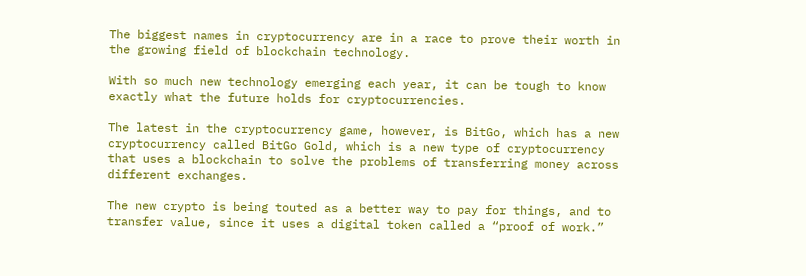The biggest names in cryptocurrency are in a race to prove their worth in the growing field of blockchain technology.

With so much new technology emerging each year, it can be tough to know exactly what the future holds for cryptocurrencies.

The latest in the cryptocurrency game, however, is BitGo, which has a new cryptocurrency called BitGo Gold, which is a new type of cryptocurrency that uses a blockchain to solve the problems of transferring money across different exchanges.

The new crypto is being touted as a better way to pay for things, and to transfer value, since it uses a digital token called a “proof of work.”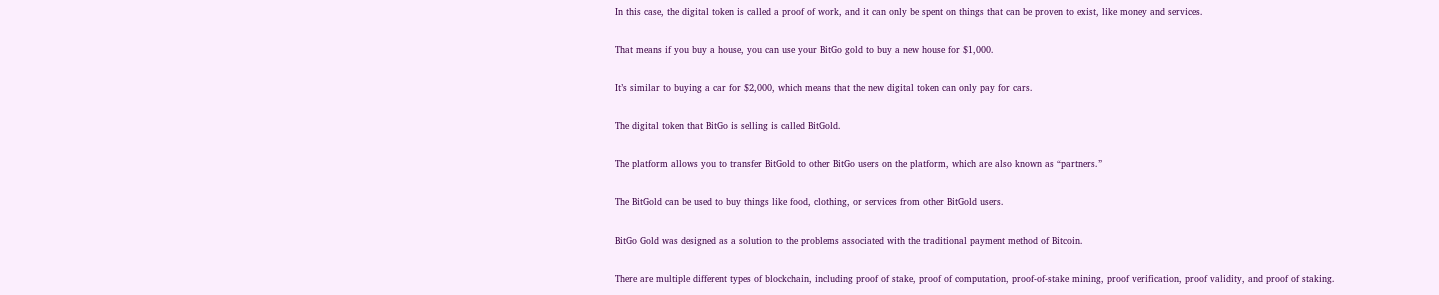In this case, the digital token is called a proof of work, and it can only be spent on things that can be proven to exist, like money and services.

That means if you buy a house, you can use your BitGo gold to buy a new house for $1,000.

It’s similar to buying a car for $2,000, which means that the new digital token can only pay for cars.

The digital token that BitGo is selling is called BitGold.

The platform allows you to transfer BitGold to other BitGo users on the platform, which are also known as “partners.”

The BitGold can be used to buy things like food, clothing, or services from other BitGold users.

BitGo Gold was designed as a solution to the problems associated with the traditional payment method of Bitcoin.

There are multiple different types of blockchain, including proof of stake, proof of computation, proof-of-stake mining, proof verification, proof validity, and proof of staking.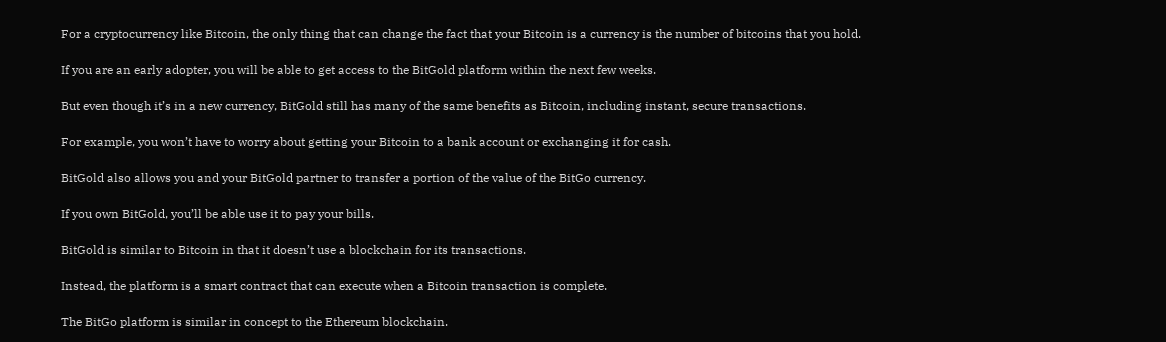For a cryptocurrency like Bitcoin, the only thing that can change the fact that your Bitcoin is a currency is the number of bitcoins that you hold.

If you are an early adopter, you will be able to get access to the BitGold platform within the next few weeks.

But even though it’s in a new currency, BitGold still has many of the same benefits as Bitcoin, including instant, secure transactions.

For example, you won’t have to worry about getting your Bitcoin to a bank account or exchanging it for cash.

BitGold also allows you and your BitGold partner to transfer a portion of the value of the BitGo currency.

If you own BitGold, you’ll be able use it to pay your bills.

BitGold is similar to Bitcoin in that it doesn’t use a blockchain for its transactions.

Instead, the platform is a smart contract that can execute when a Bitcoin transaction is complete.

The BitGo platform is similar in concept to the Ethereum blockchain.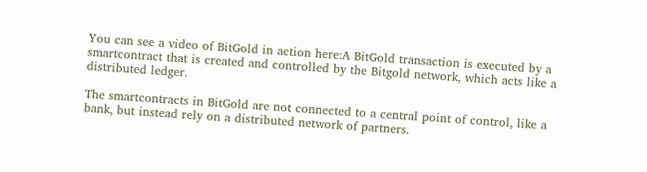You can see a video of BitGold in action here:A BitGold transaction is executed by a smartcontract that is created and controlled by the Bitgold network, which acts like a distributed ledger.

The smartcontracts in BitGold are not connected to a central point of control, like a bank, but instead rely on a distributed network of partners.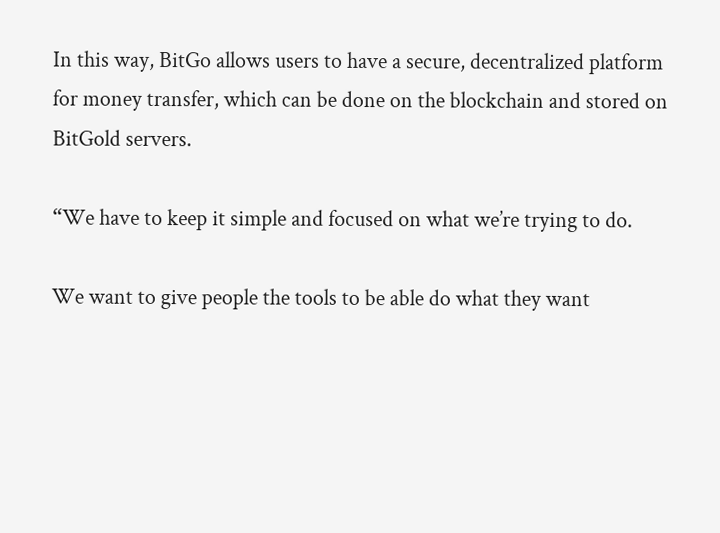In this way, BitGo allows users to have a secure, decentralized platform for money transfer, which can be done on the blockchain and stored on BitGold servers.

“We have to keep it simple and focused on what we’re trying to do.

We want to give people the tools to be able do what they want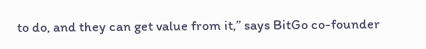to do, and they can get value from it,” says BitGo co-founder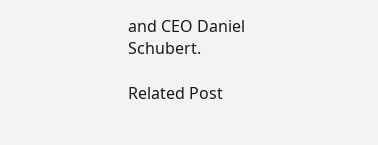and CEO Daniel Schubert.

Related Post